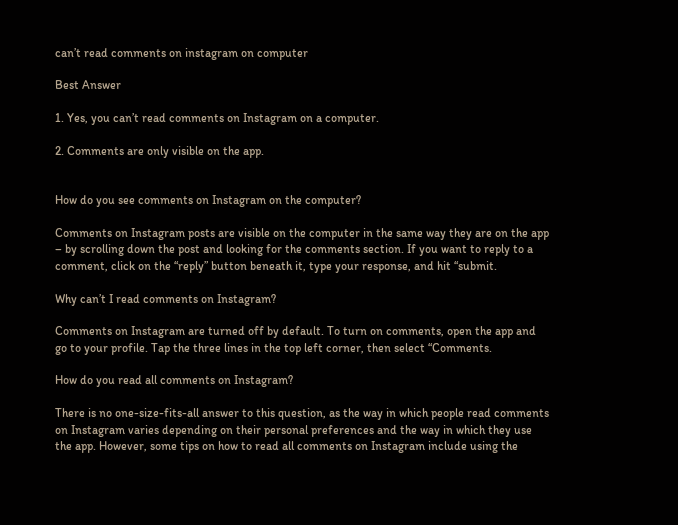can’t read comments on instagram on computer

Best Answer

1. Yes, you can’t read comments on Instagram on a computer.

2. Comments are only visible on the app.


How do you see comments on Instagram on the computer?

Comments on Instagram posts are visible on the computer in the same way they are on the app – by scrolling down the post and looking for the comments section. If you want to reply to a comment, click on the “reply” button beneath it, type your response, and hit “submit.

Why can’t I read comments on Instagram?

Comments on Instagram are turned off by default. To turn on comments, open the app and go to your profile. Tap the three lines in the top left corner, then select “Comments.

How do you read all comments on Instagram?

There is no one-size-fits-all answer to this question, as the way in which people read comments on Instagram varies depending on their personal preferences and the way in which they use the app. However, some tips on how to read all comments on Instagram include using the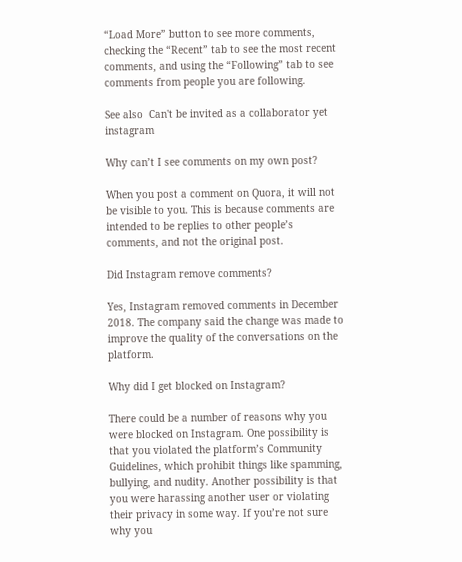“Load More” button to see more comments, checking the “Recent” tab to see the most recent comments, and using the “Following” tab to see comments from people you are following.

See also  Can't be invited as a collaborator yet instagram

Why can’t I see comments on my own post?

When you post a comment on Quora, it will not be visible to you. This is because comments are intended to be replies to other people’s comments, and not the original post.

Did Instagram remove comments?

Yes, Instagram removed comments in December 2018. The company said the change was made to improve the quality of the conversations on the platform.

Why did I get blocked on Instagram?

There could be a number of reasons why you were blocked on Instagram. One possibility is that you violated the platform’s Community Guidelines, which prohibit things like spamming, bullying, and nudity. Another possibility is that you were harassing another user or violating their privacy in some way. If you’re not sure why you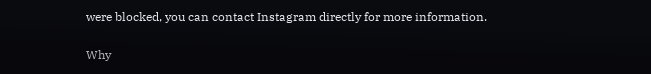were blocked, you can contact Instagram directly for more information.

Why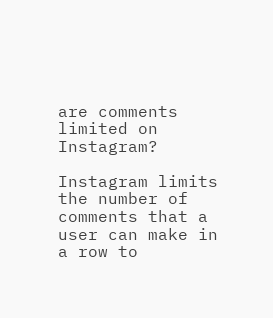are comments limited on Instagram?

Instagram limits the number of comments that a user can make in a row to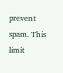prevent spam. This limit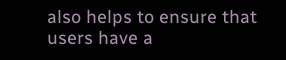also helps to ensure that users have a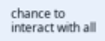chance to interact with all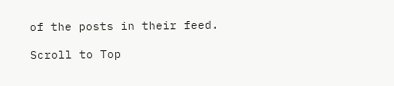of the posts in their feed.

Scroll to Top